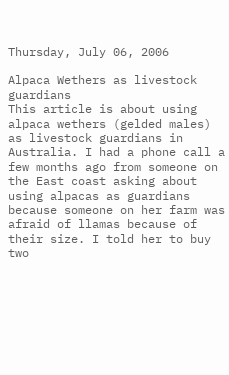Thursday, July 06, 2006

Alpaca Wethers as livestock guardians
This article is about using alpaca wethers (gelded males) as livestock guardians in Australia. I had a phone call a few months ago from someone on the East coast asking about using alpacas as guardians because someone on her farm was afraid of llamas because of their size. I told her to buy two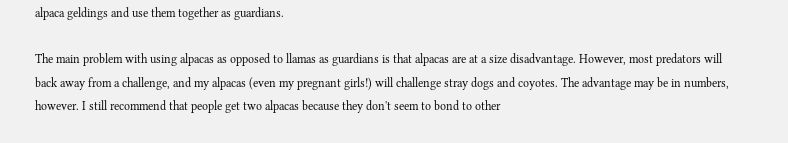alpaca geldings and use them together as guardians.

The main problem with using alpacas as opposed to llamas as guardians is that alpacas are at a size disadvantage. However, most predators will back away from a challenge, and my alpacas (even my pregnant girls!) will challenge stray dogs and coyotes. The advantage may be in numbers, however. I still recommend that people get two alpacas because they don't seem to bond to other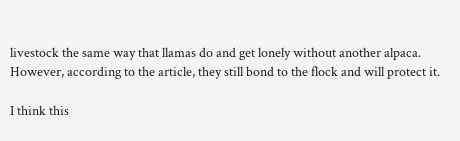livestock the same way that llamas do and get lonely without another alpaca. However, according to the article, they still bond to the flock and will protect it.

I think this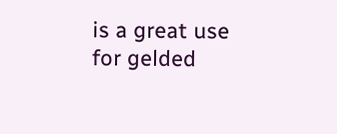is a great use for gelded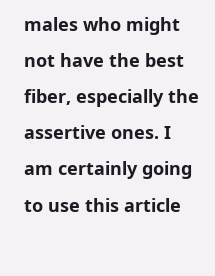males who might not have the best fiber, especially the assertive ones. I am certainly going to use this article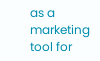as a marketing tool for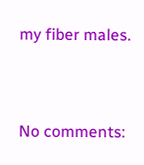my fiber males.


No comments: